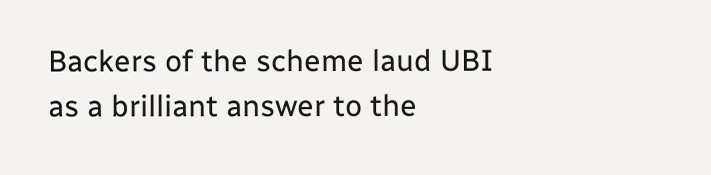Backers of the scheme laud UBI as a brilliant answer to the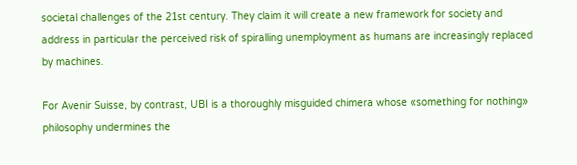societal challenges of the 21st century. They claim it will create a new framework for society and address in particular the perceived risk of spiralling unemployment as humans are increasingly replaced by machines.

For Avenir Suisse, by contrast, UBI is a thoroughly misguided chimera whose «something for nothing» philosophy undermines the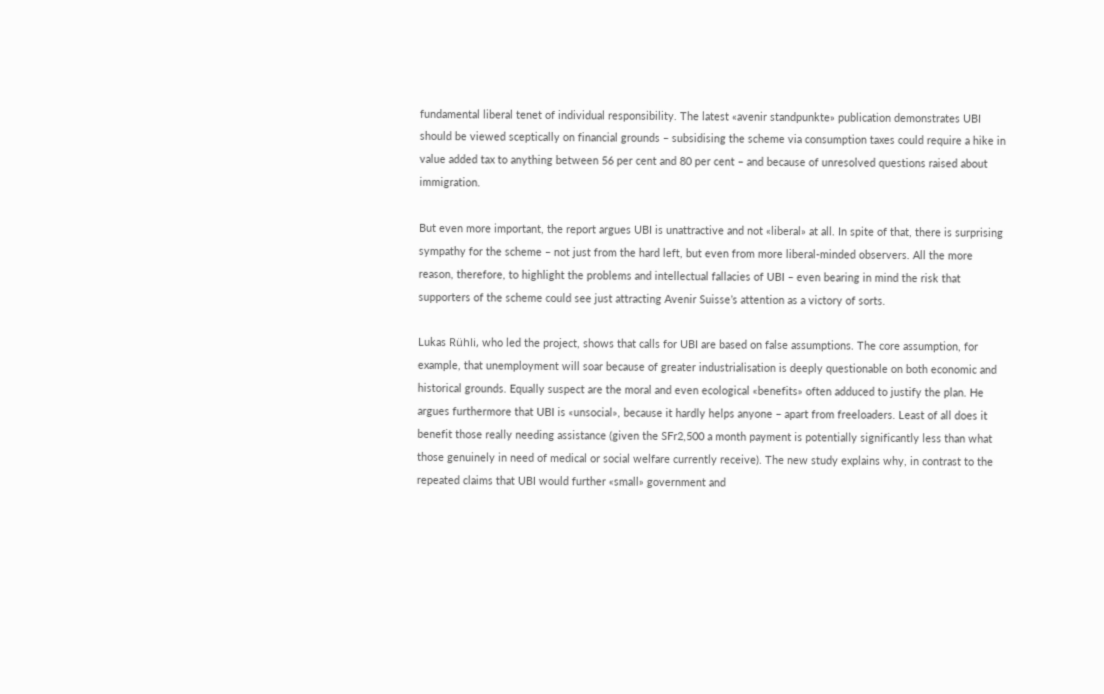fundamental liberal tenet of individual responsibility. The latest «avenir standpunkte» publication demonstrates UBI should be viewed sceptically on financial grounds – subsidising the scheme via consumption taxes could require a hike in value added tax to anything between 56 per cent and 80 per cent – and because of unresolved questions raised about immigration.

But even more important, the report argues UBI is unattractive and not «liberal» at all. In spite of that, there is surprising sympathy for the scheme – not just from the hard left, but even from more liberal-minded observers. All the more reason, therefore, to highlight the problems and intellectual fallacies of UBI – even bearing in mind the risk that supporters of the scheme could see just attracting Avenir Suisse’s attention as a victory of sorts.

Lukas Rühli, who led the project, shows that calls for UBI are based on false assumptions. The core assumption, for example, that unemployment will soar because of greater industrialisation is deeply questionable on both economic and historical grounds. Equally suspect are the moral and even ecological «benefits» often adduced to justify the plan. He argues furthermore that UBI is «unsocial», because it hardly helps anyone – apart from freeloaders. Least of all does it benefit those really needing assistance (given the SFr2,500 a month payment is potentially significantly less than what those genuinely in need of medical or social welfare currently receive). The new study explains why, in contrast to the repeated claims that UBI would further «small» government and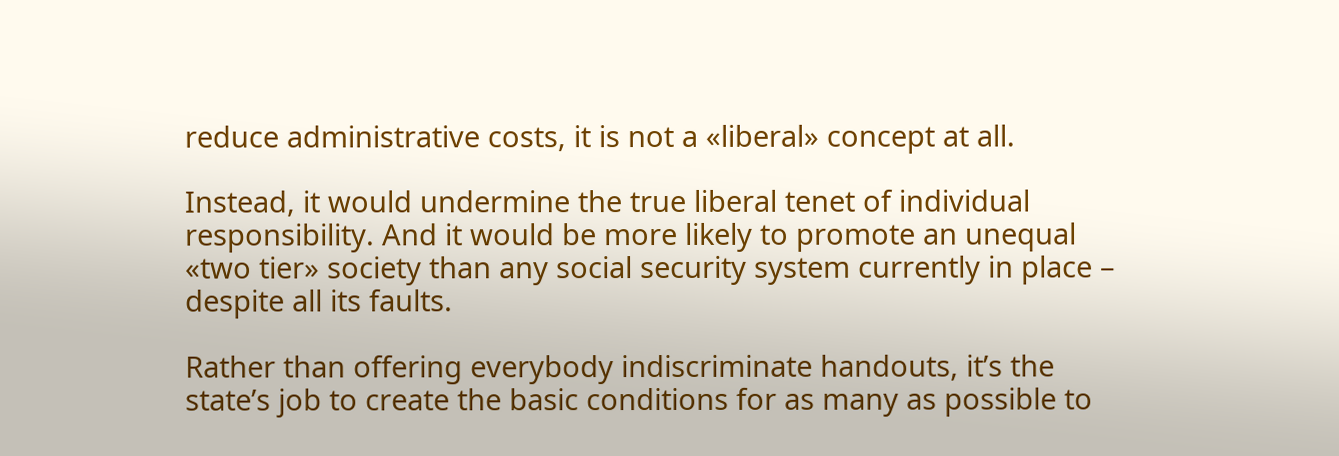reduce administrative costs, it is not a «liberal» concept at all.

Instead, it would undermine the true liberal tenet of individual responsibility. And it would be more likely to promote an unequal «two tier» society than any social security system currently in place – despite all its faults.

Rather than offering everybody indiscriminate handouts, it’s the state’s job to create the basic conditions for as many as possible to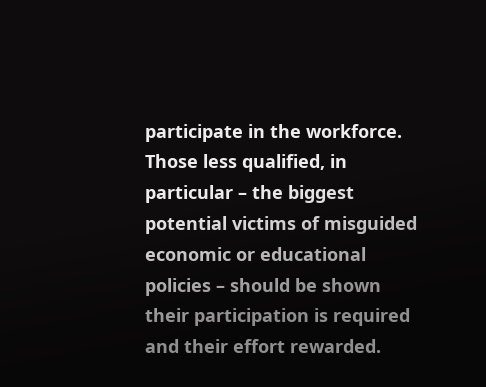participate in the workforce. Those less qualified, in particular – the biggest potential victims of misguided economic or educational policies – should be shown their participation is required and their effort rewarded.